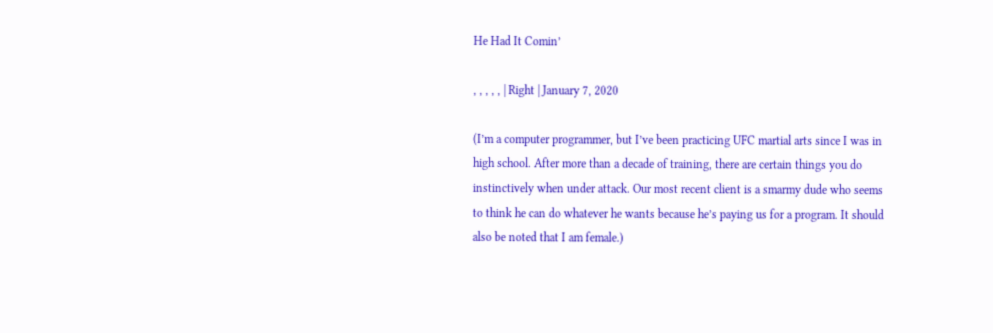He Had It Comin’

, , , , , | Right | January 7, 2020

(I’m a computer programmer, but I’ve been practicing UFC martial arts since I was in high school. After more than a decade of training, there are certain things you do instinctively when under attack. Our most recent client is a smarmy dude who seems to think he can do whatever he wants because he’s paying us for a program. It should also be noted that I am female.)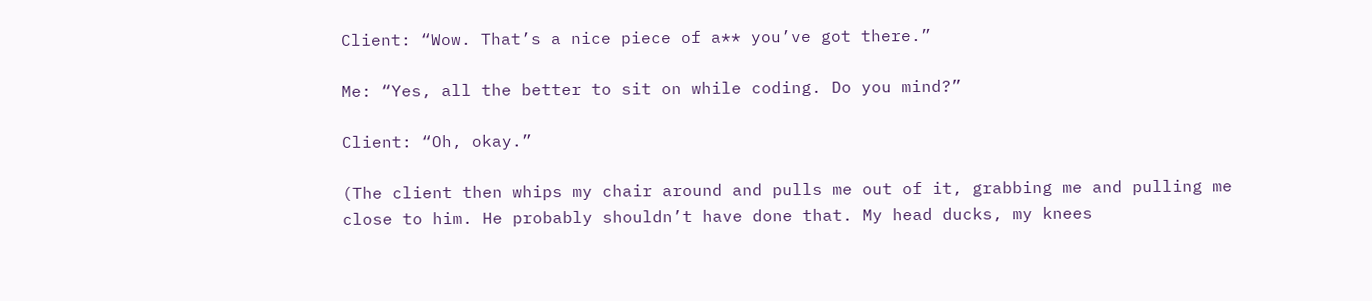Client: “Wow. That’s a nice piece of a** you’ve got there.”

Me: “Yes, all the better to sit on while coding. Do you mind?”

Client: “Oh, okay.”

(The client then whips my chair around and pulls me out of it, grabbing me and pulling me close to him. He probably shouldn’t have done that. My head ducks, my knees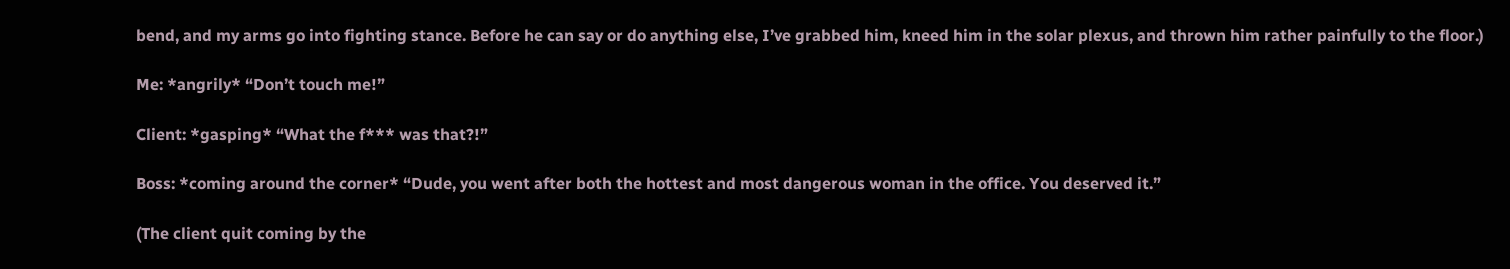bend, and my arms go into fighting stance. Before he can say or do anything else, I’ve grabbed him, kneed him in the solar plexus, and thrown him rather painfully to the floor.)

Me: *angrily* “Don’t touch me!”

Client: *gasping* “What the f*** was that?!”

Boss: *coming around the corner* “Dude, you went after both the hottest and most dangerous woman in the office. You deserved it.”

(The client quit coming by the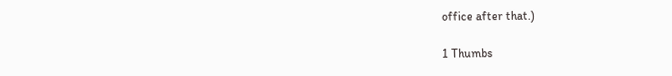office after that.)

1 Thumbs